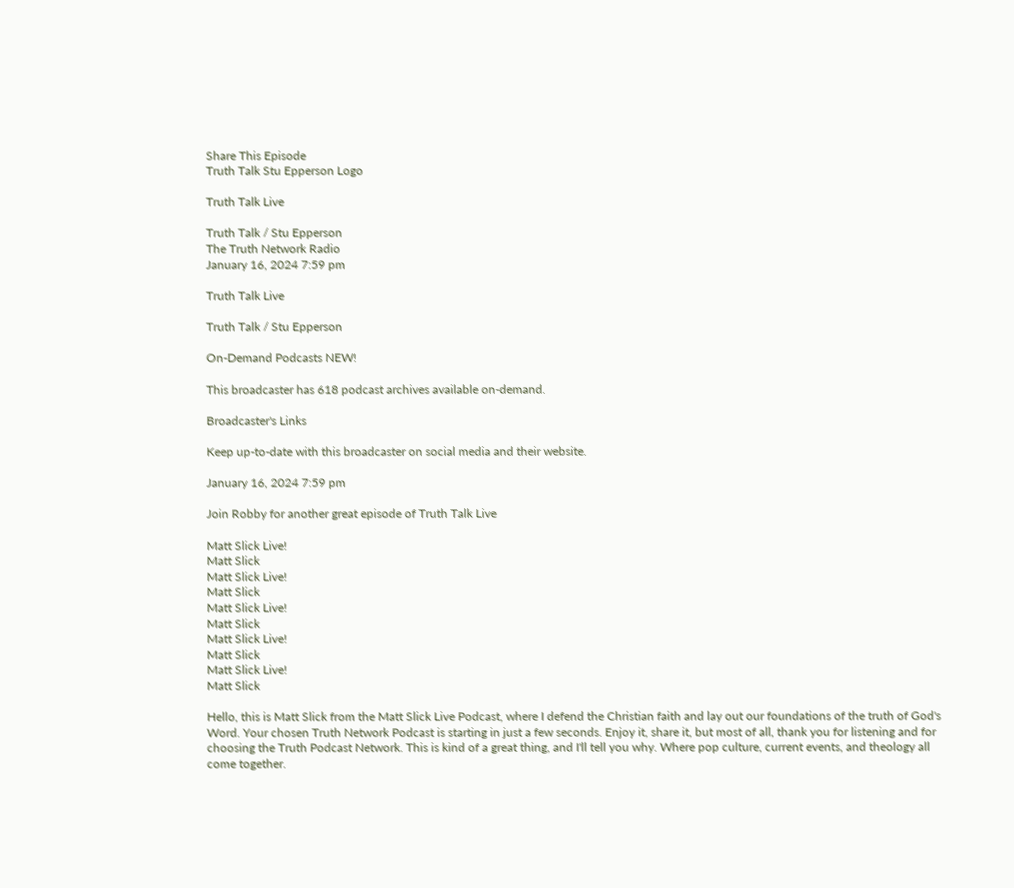Share This Episode
Truth Talk Stu Epperson Logo

Truth Talk Live

Truth Talk / Stu Epperson
The Truth Network Radio
January 16, 2024 7:59 pm

Truth Talk Live

Truth Talk / Stu Epperson

On-Demand Podcasts NEW!

This broadcaster has 618 podcast archives available on-demand.

Broadcaster's Links

Keep up-to-date with this broadcaster on social media and their website.

January 16, 2024 7:59 pm

Join Robby for another great episode of Truth Talk Live

Matt Slick Live!
Matt Slick
Matt Slick Live!
Matt Slick
Matt Slick Live!
Matt Slick
Matt Slick Live!
Matt Slick
Matt Slick Live!
Matt Slick

Hello, this is Matt Slick from the Matt Slick Live Podcast, where I defend the Christian faith and lay out our foundations of the truth of God's Word. Your chosen Truth Network Podcast is starting in just a few seconds. Enjoy it, share it, but most of all, thank you for listening and for choosing the Truth Podcast Network. This is kind of a great thing, and I'll tell you why. Where pop culture, current events, and theology all come together.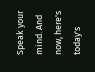Speak your mind. And now, here's today's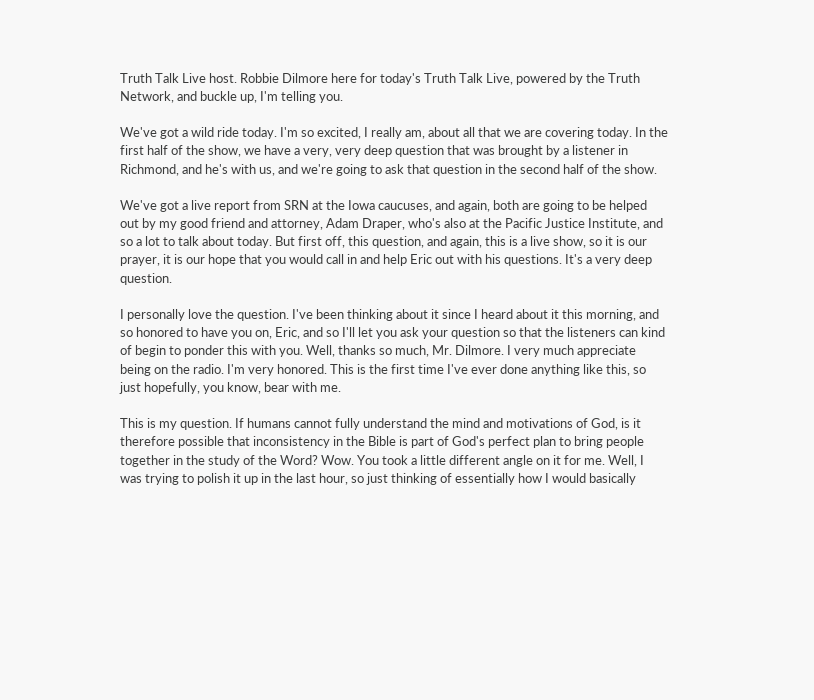Truth Talk Live host. Robbie Dilmore here for today's Truth Talk Live, powered by the Truth Network, and buckle up, I'm telling you.

We've got a wild ride today. I'm so excited, I really am, about all that we are covering today. In the first half of the show, we have a very, very deep question that was brought by a listener in Richmond, and he's with us, and we're going to ask that question in the second half of the show.

We've got a live report from SRN at the Iowa caucuses, and again, both are going to be helped out by my good friend and attorney, Adam Draper, who's also at the Pacific Justice Institute, and so a lot to talk about today. But first off, this question, and again, this is a live show, so it is our prayer, it is our hope that you would call in and help Eric out with his questions. It's a very deep question.

I personally love the question. I've been thinking about it since I heard about it this morning, and so honored to have you on, Eric, and so I'll let you ask your question so that the listeners can kind of begin to ponder this with you. Well, thanks so much, Mr. Dilmore. I very much appreciate being on the radio. I'm very honored. This is the first time I've ever done anything like this, so just hopefully, you know, bear with me.

This is my question. If humans cannot fully understand the mind and motivations of God, is it therefore possible that inconsistency in the Bible is part of God's perfect plan to bring people together in the study of the Word? Wow. You took a little different angle on it for me. Well, I was trying to polish it up in the last hour, so just thinking of essentially how I would basically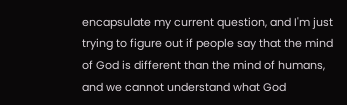encapsulate my current question, and I'm just trying to figure out if people say that the mind of God is different than the mind of humans, and we cannot understand what God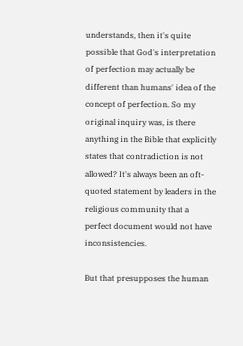understands, then it's quite possible that God's interpretation of perfection may actually be different than humans' idea of the concept of perfection. So my original inquiry was, is there anything in the Bible that explicitly states that contradiction is not allowed? It's always been an oft-quoted statement by leaders in the religious community that a perfect document would not have inconsistencies.

But that presupposes the human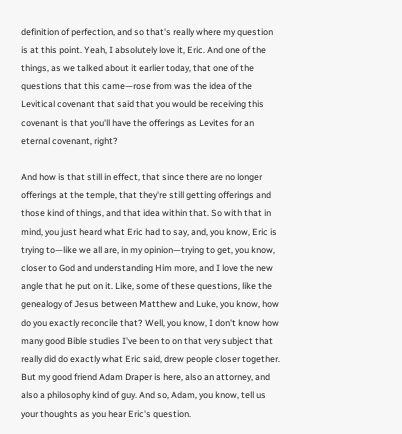definition of perfection, and so that's really where my question is at this point. Yeah, I absolutely love it, Eric. And one of the things, as we talked about it earlier today, that one of the questions that this came—rose from was the idea of the Levitical covenant that said that you would be receiving this covenant is that you'll have the offerings as Levites for an eternal covenant, right?

And how is that still in effect, that since there are no longer offerings at the temple, that they're still getting offerings and those kind of things, and that idea within that. So with that in mind, you just heard what Eric had to say, and, you know, Eric is trying to—like we all are, in my opinion—trying to get, you know, closer to God and understanding Him more, and I love the new angle that he put on it. Like, some of these questions, like the genealogy of Jesus between Matthew and Luke, you know, how do you exactly reconcile that? Well, you know, I don't know how many good Bible studies I've been to on that very subject that really did do exactly what Eric said, drew people closer together. But my good friend Adam Draper is here, also an attorney, and also a philosophy kind of guy. And so, Adam, you know, tell us your thoughts as you hear Eric's question.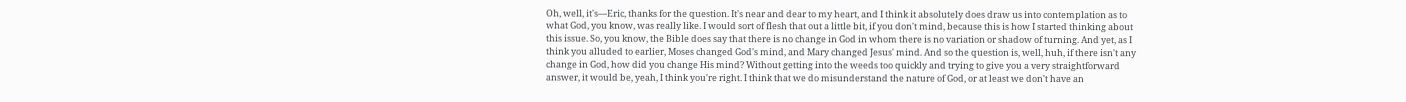Oh, well, it's—Eric, thanks for the question. It's near and dear to my heart, and I think it absolutely does draw us into contemplation as to what God, you know, was really like. I would sort of flesh that out a little bit, if you don't mind, because this is how I started thinking about this issue. So, you know, the Bible does say that there is no change in God in whom there is no variation or shadow of turning. And yet, as I think you alluded to earlier, Moses changed God's mind, and Mary changed Jesus' mind. And so the question is, well, huh, if there isn't any change in God, how did you change His mind? Without getting into the weeds too quickly and trying to give you a very straightforward answer, it would be, yeah, I think you're right. I think that we do misunderstand the nature of God, or at least we don't have an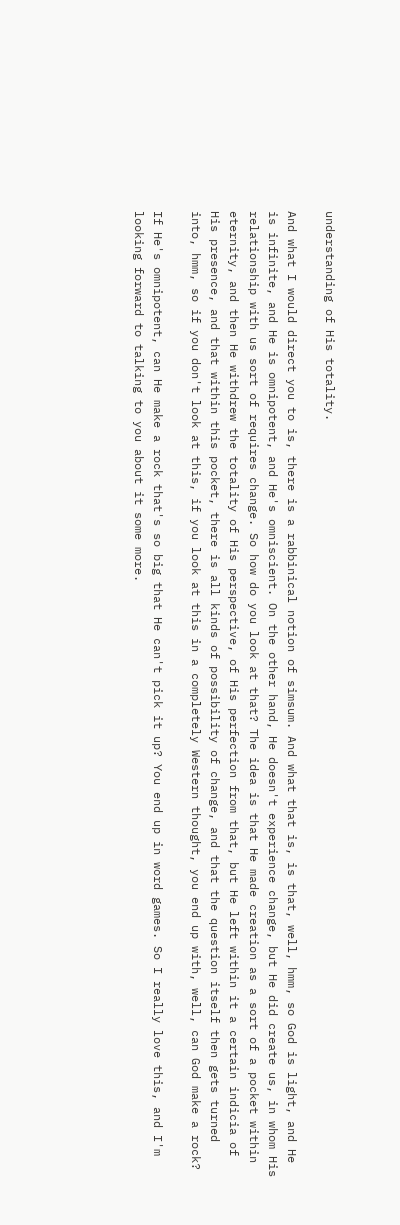understanding of His totality.

And what I would direct you to is, there is a rabbinical notion of simsum. And what that is, is that, well, hmm, so God is light, and He is infinite, and He is omnipotent, and He's omniscient. On the other hand, He doesn't experience change, but He did create us, in whom His relationship with us sort of requires change. So how do you look at that? The idea is that He made creation as a sort of a pocket within eternity, and then He withdrew the totality of His perspective, of His perfection from that, but He left within it a certain indicia of His presence, and that within this pocket, there is all kinds of possibility of change, and that the question itself then gets turned into, hmm, so if you don't look at this, if you look at this in a completely Western thought, you end up with, well, can God make a rock?

If He's omnipotent, can He make a rock that's so big that He can't pick it up? You end up in word games. So I really love this, and I'm looking forward to talking to you about it some more.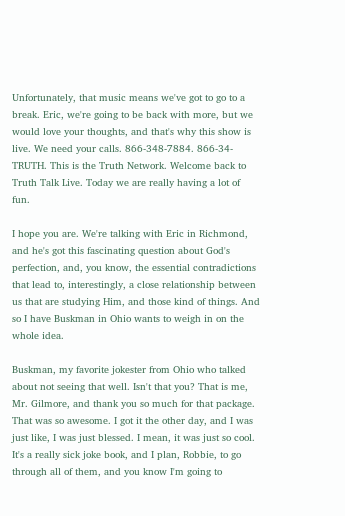Unfortunately, that music means we've got to go to a break. Eric, we're going to be back with more, but we would love your thoughts, and that's why this show is live. We need your calls. 866-348-7884. 866-34-TRUTH. This is the Truth Network. Welcome back to Truth Talk Live. Today we are really having a lot of fun.

I hope you are. We're talking with Eric in Richmond, and he's got this fascinating question about God's perfection, and, you know, the essential contradictions that lead to, interestingly, a close relationship between us that are studying Him, and those kind of things. And so I have Buskman in Ohio wants to weigh in on the whole idea.

Buskman, my favorite jokester from Ohio who talked about not seeing that well. Isn't that you? That is me, Mr. Gilmore, and thank you so much for that package. That was so awesome. I got it the other day, and I was just like, I was just blessed. I mean, it was just so cool. It's a really sick joke book, and I plan, Robbie, to go through all of them, and you know I'm going to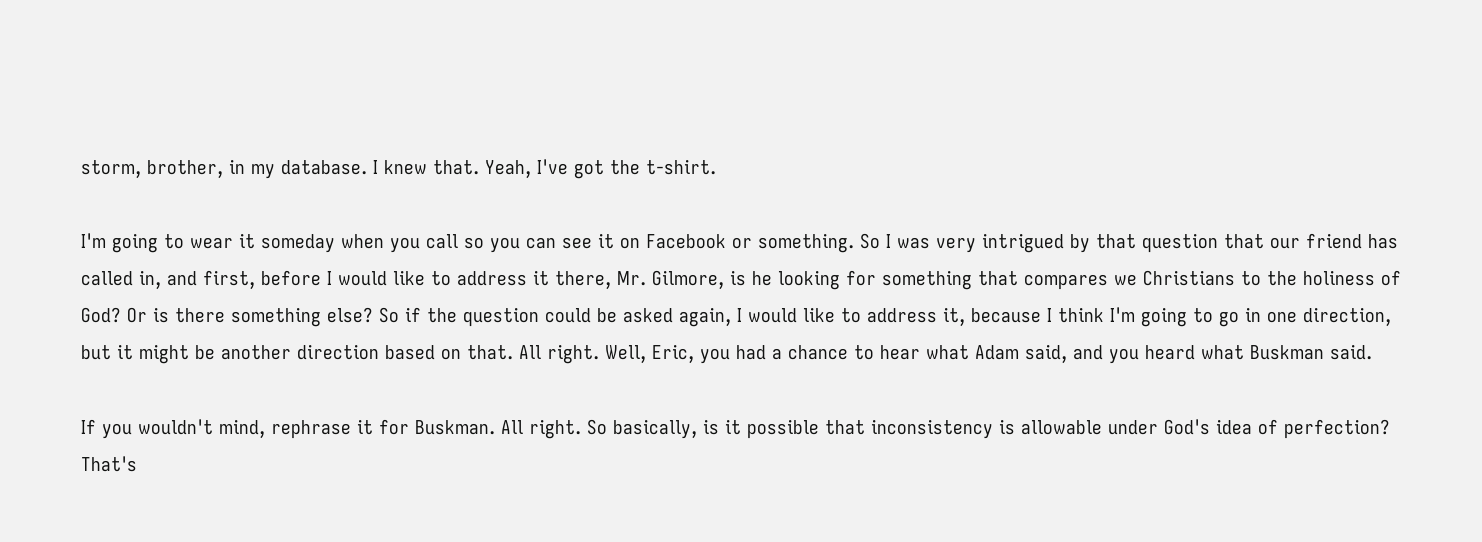storm, brother, in my database. I knew that. Yeah, I've got the t-shirt.

I'm going to wear it someday when you call so you can see it on Facebook or something. So I was very intrigued by that question that our friend has called in, and first, before I would like to address it there, Mr. Gilmore, is he looking for something that compares we Christians to the holiness of God? Or is there something else? So if the question could be asked again, I would like to address it, because I think I'm going to go in one direction, but it might be another direction based on that. All right. Well, Eric, you had a chance to hear what Adam said, and you heard what Buskman said.

If you wouldn't mind, rephrase it for Buskman. All right. So basically, is it possible that inconsistency is allowable under God's idea of perfection? That's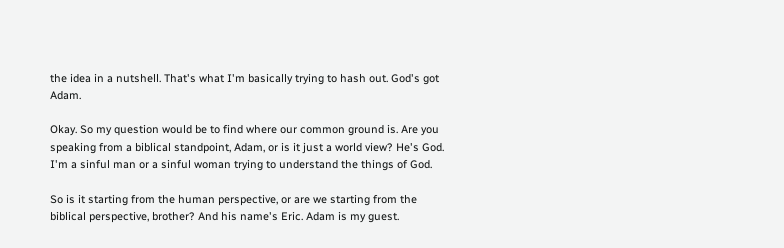the idea in a nutshell. That's what I'm basically trying to hash out. God's got Adam.

Okay. So my question would be to find where our common ground is. Are you speaking from a biblical standpoint, Adam, or is it just a world view? He's God. I'm a sinful man or a sinful woman trying to understand the things of God.

So is it starting from the human perspective, or are we starting from the biblical perspective, brother? And his name's Eric. Adam is my guest.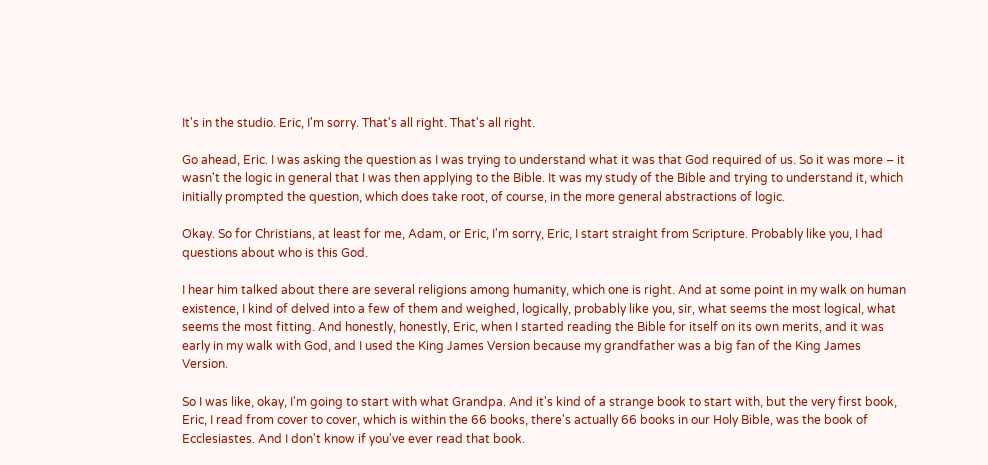It's in the studio. Eric, I'm sorry. That's all right. That's all right.

Go ahead, Eric. I was asking the question as I was trying to understand what it was that God required of us. So it was more – it wasn't the logic in general that I was then applying to the Bible. It was my study of the Bible and trying to understand it, which initially prompted the question, which does take root, of course, in the more general abstractions of logic.

Okay. So for Christians, at least for me, Adam, or Eric, I'm sorry, Eric, I start straight from Scripture. Probably like you, I had questions about who is this God.

I hear him talked about there are several religions among humanity, which one is right. And at some point in my walk on human existence, I kind of delved into a few of them and weighed, logically, probably like you, sir, what seems the most logical, what seems the most fitting. And honestly, honestly, Eric, when I started reading the Bible for itself on its own merits, and it was early in my walk with God, and I used the King James Version because my grandfather was a big fan of the King James Version.

So I was like, okay, I'm going to start with what Grandpa. And it's kind of a strange book to start with, but the very first book, Eric, I read from cover to cover, which is within the 66 books, there's actually 66 books in our Holy Bible, was the book of Ecclesiastes. And I don't know if you've ever read that book.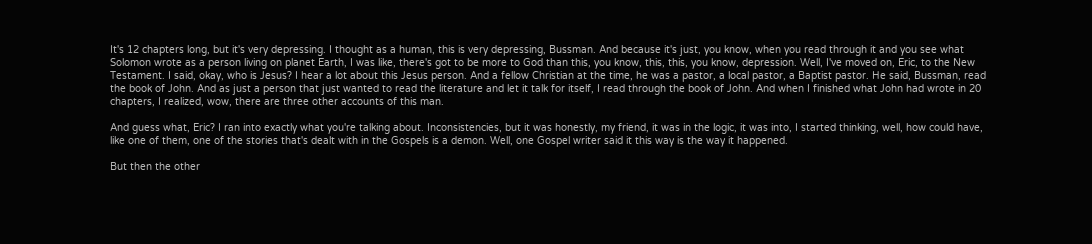It's 12 chapters long, but it's very depressing. I thought as a human, this is very depressing, Bussman. And because it's just, you know, when you read through it and you see what Solomon wrote as a person living on planet Earth, I was like, there's got to be more to God than this, you know, this, this, you know, depression. Well, I've moved on, Eric, to the New Testament. I said, okay, who is Jesus? I hear a lot about this Jesus person. And a fellow Christian at the time, he was a pastor, a local pastor, a Baptist pastor. He said, Bussman, read the book of John. And as just a person that just wanted to read the literature and let it talk for itself, I read through the book of John. And when I finished what John had wrote in 20 chapters, I realized, wow, there are three other accounts of this man.

And guess what, Eric? I ran into exactly what you're talking about. Inconsistencies, but it was honestly, my friend, it was in the logic, it was into, I started thinking, well, how could have, like one of them, one of the stories that's dealt with in the Gospels is a demon. Well, one Gospel writer said it this way is the way it happened.

But then the other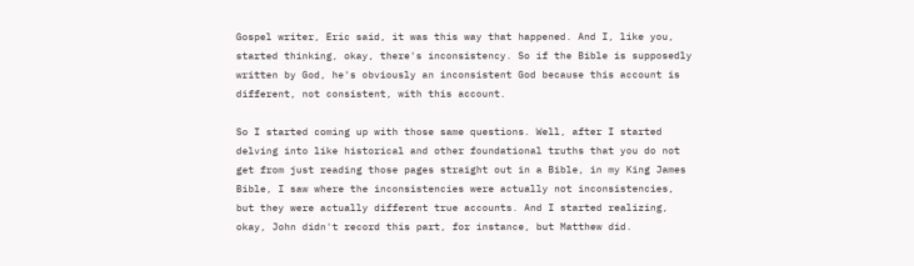Gospel writer, Eric said, it was this way that happened. And I, like you, started thinking, okay, there's inconsistency. So if the Bible is supposedly written by God, he's obviously an inconsistent God because this account is different, not consistent, with this account.

So I started coming up with those same questions. Well, after I started delving into like historical and other foundational truths that you do not get from just reading those pages straight out in a Bible, in my King James Bible, I saw where the inconsistencies were actually not inconsistencies, but they were actually different true accounts. And I started realizing, okay, John didn't record this part, for instance, but Matthew did.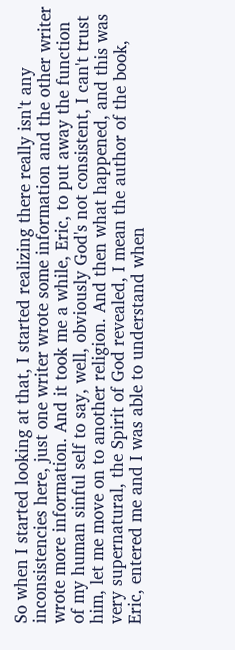So when I started looking at that, I started realizing there really isn't any inconsistencies here, just one writer wrote some information and the other writer wrote more information. And it took me a while, Eric, to put away the function of my human sinful self to say, well, obviously God's not consistent, I can't trust him, let me move on to another religion. And then what happened, and this was very supernatural, the Spirit of God revealed, I mean the author of the book, Eric, entered me and I was able to understand when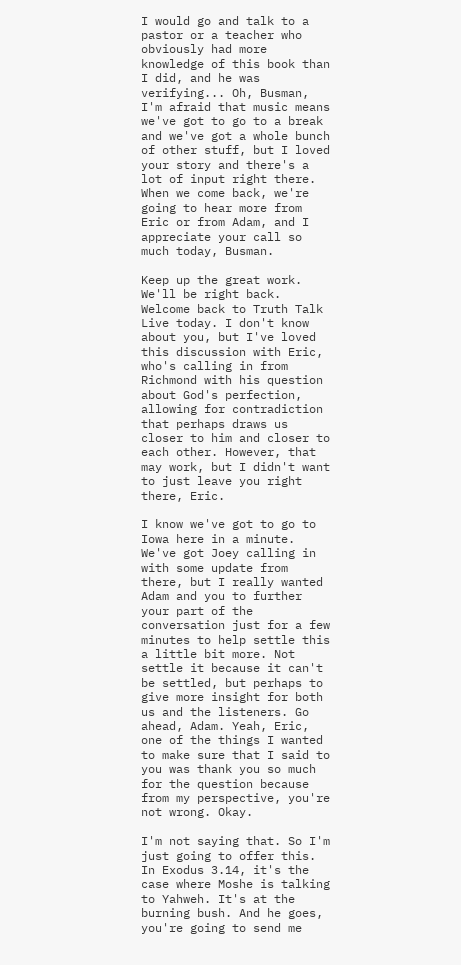I would go and talk to a pastor or a teacher who obviously had more knowledge of this book than I did, and he was verifying... Oh, Busman, I'm afraid that music means we've got to go to a break and we've got a whole bunch of other stuff, but I loved your story and there's a lot of input right there. When we come back, we're going to hear more from Eric or from Adam, and I appreciate your call so much today, Busman.

Keep up the great work. We'll be right back. Welcome back to Truth Talk Live today. I don't know about you, but I've loved this discussion with Eric, who's calling in from Richmond with his question about God's perfection, allowing for contradiction that perhaps draws us closer to him and closer to each other. However, that may work, but I didn't want to just leave you right there, Eric.

I know we've got to go to Iowa here in a minute. We've got Joey calling in with some update from there, but I really wanted Adam and you to further your part of the conversation just for a few minutes to help settle this a little bit more. Not settle it because it can't be settled, but perhaps to give more insight for both us and the listeners. Go ahead, Adam. Yeah, Eric, one of the things I wanted to make sure that I said to you was thank you so much for the question because from my perspective, you're not wrong. Okay.

I'm not saying that. So I'm just going to offer this. In Exodus 3.14, it's the case where Moshe is talking to Yahweh. It's at the burning bush. And he goes, you're going to send me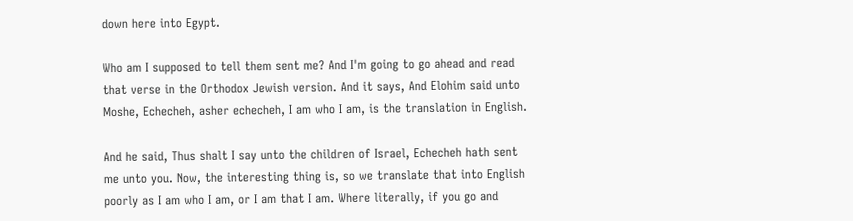down here into Egypt.

Who am I supposed to tell them sent me? And I'm going to go ahead and read that verse in the Orthodox Jewish version. And it says, And Elohim said unto Moshe, Echecheh, asher echecheh, I am who I am, is the translation in English.

And he said, Thus shalt I say unto the children of Israel, Echecheh hath sent me unto you. Now, the interesting thing is, so we translate that into English poorly as I am who I am, or I am that I am. Where literally, if you go and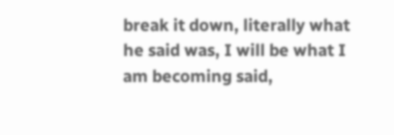break it down, literally what he said was, I will be what I am becoming said,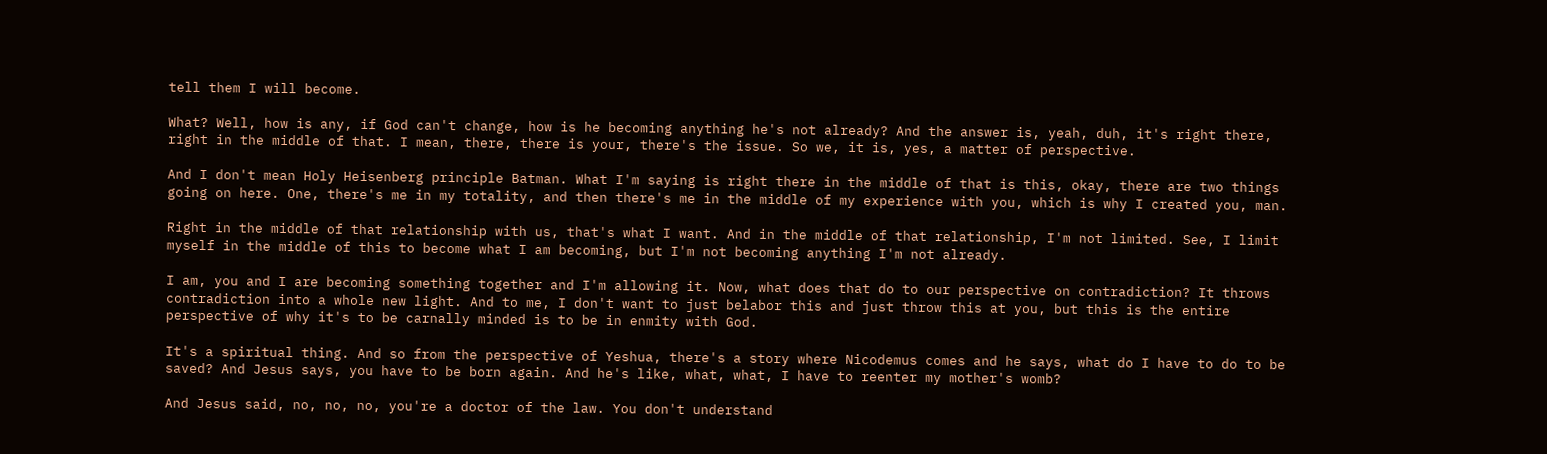tell them I will become.

What? Well, how is any, if God can't change, how is he becoming anything he's not already? And the answer is, yeah, duh, it's right there, right in the middle of that. I mean, there, there is your, there's the issue. So we, it is, yes, a matter of perspective.

And I don't mean Holy Heisenberg principle Batman. What I'm saying is right there in the middle of that is this, okay, there are two things going on here. One, there's me in my totality, and then there's me in the middle of my experience with you, which is why I created you, man.

Right in the middle of that relationship with us, that's what I want. And in the middle of that relationship, I'm not limited. See, I limit myself in the middle of this to become what I am becoming, but I'm not becoming anything I'm not already.

I am, you and I are becoming something together and I'm allowing it. Now, what does that do to our perspective on contradiction? It throws contradiction into a whole new light. And to me, I don't want to just belabor this and just throw this at you, but this is the entire perspective of why it's to be carnally minded is to be in enmity with God.

It's a spiritual thing. And so from the perspective of Yeshua, there's a story where Nicodemus comes and he says, what do I have to do to be saved? And Jesus says, you have to be born again. And he's like, what, what, I have to reenter my mother's womb?

And Jesus said, no, no, no, you're a doctor of the law. You don't understand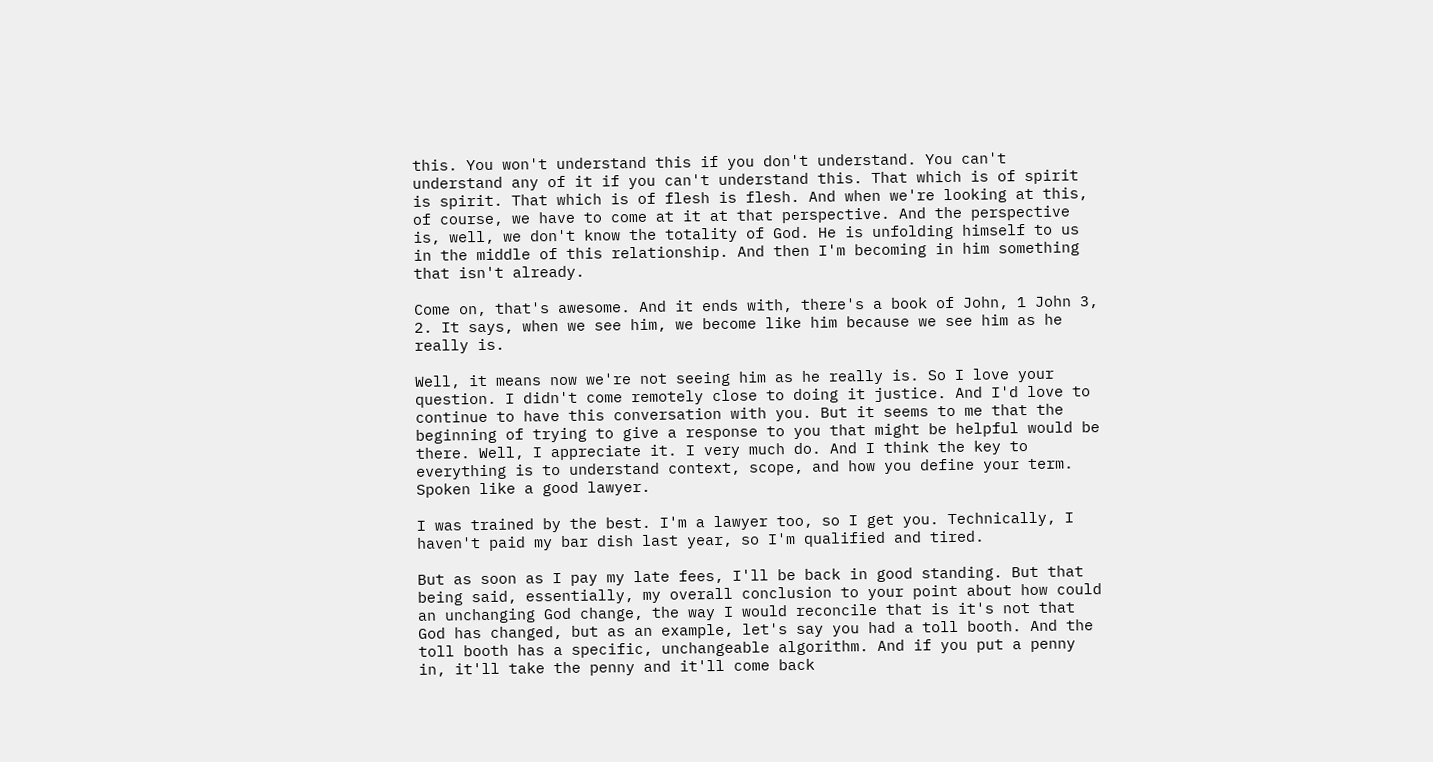this. You won't understand this if you don't understand. You can't understand any of it if you can't understand this. That which is of spirit is spirit. That which is of flesh is flesh. And when we're looking at this, of course, we have to come at it at that perspective. And the perspective is, well, we don't know the totality of God. He is unfolding himself to us in the middle of this relationship. And then I'm becoming in him something that isn't already.

Come on, that's awesome. And it ends with, there's a book of John, 1 John 3, 2. It says, when we see him, we become like him because we see him as he really is.

Well, it means now we're not seeing him as he really is. So I love your question. I didn't come remotely close to doing it justice. And I'd love to continue to have this conversation with you. But it seems to me that the beginning of trying to give a response to you that might be helpful would be there. Well, I appreciate it. I very much do. And I think the key to everything is to understand context, scope, and how you define your term. Spoken like a good lawyer.

I was trained by the best. I'm a lawyer too, so I get you. Technically, I haven't paid my bar dish last year, so I'm qualified and tired.

But as soon as I pay my late fees, I'll be back in good standing. But that being said, essentially, my overall conclusion to your point about how could an unchanging God change, the way I would reconcile that is it's not that God has changed, but as an example, let's say you had a toll booth. And the toll booth has a specific, unchangeable algorithm. And if you put a penny in, it'll take the penny and it'll come back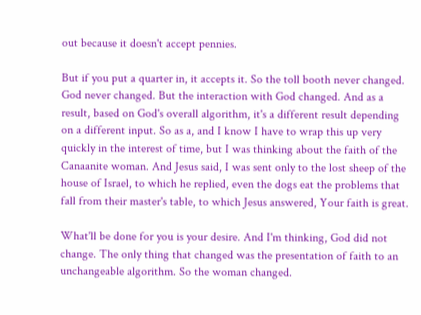out because it doesn't accept pennies.

But if you put a quarter in, it accepts it. So the toll booth never changed. God never changed. But the interaction with God changed. And as a result, based on God's overall algorithm, it's a different result depending on a different input. So as a, and I know I have to wrap this up very quickly in the interest of time, but I was thinking about the faith of the Canaanite woman. And Jesus said, I was sent only to the lost sheep of the house of Israel, to which he replied, even the dogs eat the problems that fall from their master's table, to which Jesus answered, Your faith is great.

What'll be done for you is your desire. And I'm thinking, God did not change. The only thing that changed was the presentation of faith to an unchangeable algorithm. So the woman changed.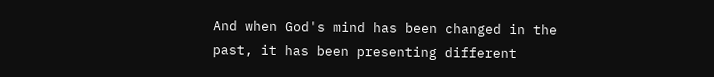And when God's mind has been changed in the past, it has been presenting different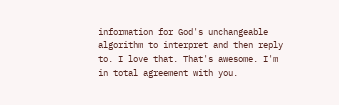information for God's unchangeable algorithm to interpret and then reply to. I love that. That's awesome. I'm in total agreement with you.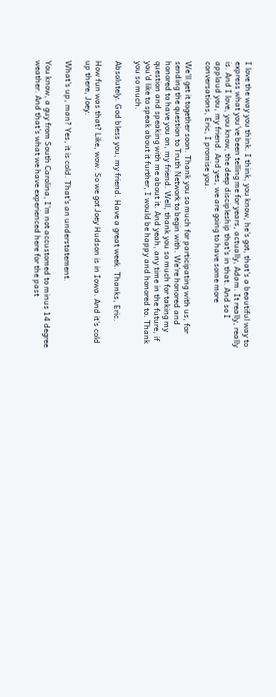I love the way you think. I think, you know, he's got, that's a beautiful way to express what you've been telling me for years, actually, Adam. It really, really is. And I love, you know, the deep discipleship that's in that. And so I applaud you, my friend. And yes, we are going to have some more conversations, Eric, I promise you.

We'll get it together soon. Thank you so much for participating with us, for sending the question to Truth Network to begin with. We're honored and honored to have you on, my friend. Well, thank you so much for taking my question and speaking with me about it. And yeah, any time in the future, if you'd like to speak about it further, I would be happy and honored to. Thank you so much.

Absolutely. God bless you, my friend. Have a great week. Thanks, Eric.

How fun was that? Like, wow. So we got Joey Hudson is in Iowa. And it's cold up there, Joey.

What's up, man? Yes, it is cold. That's an understatement.

You know, a guy from South Carolina, I'm not accustomed to minus 14 degree weather. And that's what we have experienced here for the past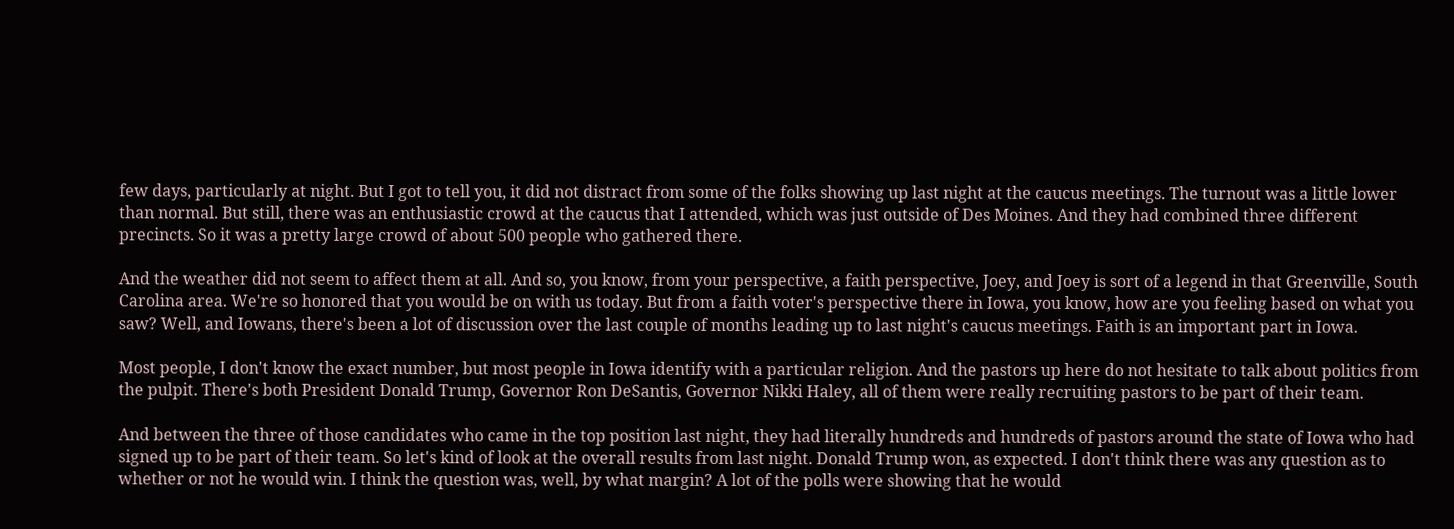few days, particularly at night. But I got to tell you, it did not distract from some of the folks showing up last night at the caucus meetings. The turnout was a little lower than normal. But still, there was an enthusiastic crowd at the caucus that I attended, which was just outside of Des Moines. And they had combined three different precincts. So it was a pretty large crowd of about 500 people who gathered there.

And the weather did not seem to affect them at all. And so, you know, from your perspective, a faith perspective, Joey, and Joey is sort of a legend in that Greenville, South Carolina area. We're so honored that you would be on with us today. But from a faith voter's perspective there in Iowa, you know, how are you feeling based on what you saw? Well, and Iowans, there's been a lot of discussion over the last couple of months leading up to last night's caucus meetings. Faith is an important part in Iowa.

Most people, I don't know the exact number, but most people in Iowa identify with a particular religion. And the pastors up here do not hesitate to talk about politics from the pulpit. There's both President Donald Trump, Governor Ron DeSantis, Governor Nikki Haley, all of them were really recruiting pastors to be part of their team.

And between the three of those candidates who came in the top position last night, they had literally hundreds and hundreds of pastors around the state of Iowa who had signed up to be part of their team. So let's kind of look at the overall results from last night. Donald Trump won, as expected. I don't think there was any question as to whether or not he would win. I think the question was, well, by what margin? A lot of the polls were showing that he would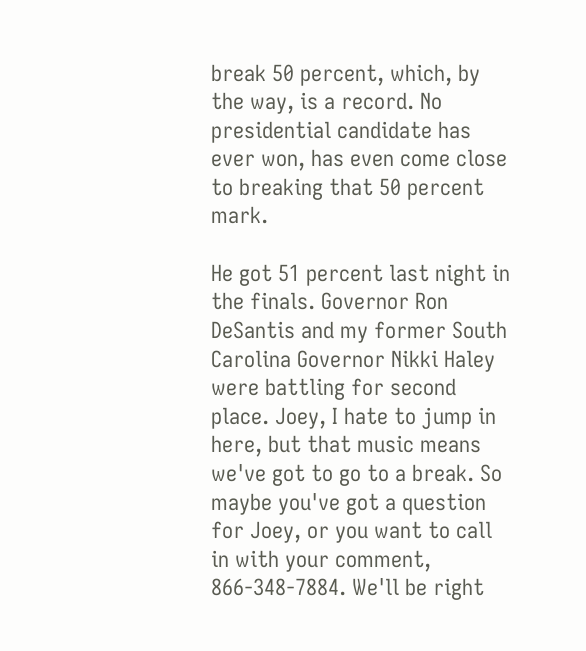break 50 percent, which, by the way, is a record. No presidential candidate has ever won, has even come close to breaking that 50 percent mark.

He got 51 percent last night in the finals. Governor Ron DeSantis and my former South Carolina Governor Nikki Haley were battling for second place. Joey, I hate to jump in here, but that music means we've got to go to a break. So maybe you've got a question for Joey, or you want to call in with your comment, 866-348-7884. We'll be right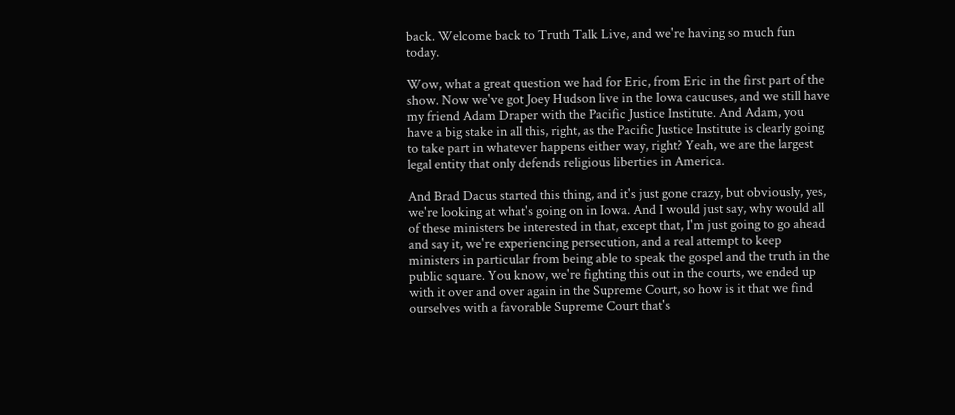back. Welcome back to Truth Talk Live, and we're having so much fun today.

Wow, what a great question we had for Eric, from Eric in the first part of the show. Now we've got Joey Hudson live in the Iowa caucuses, and we still have my friend Adam Draper with the Pacific Justice Institute. And Adam, you have a big stake in all this, right, as the Pacific Justice Institute is clearly going to take part in whatever happens either way, right? Yeah, we are the largest legal entity that only defends religious liberties in America.

And Brad Dacus started this thing, and it's just gone crazy, but obviously, yes, we're looking at what's going on in Iowa. And I would just say, why would all of these ministers be interested in that, except that, I'm just going to go ahead and say it, we're experiencing persecution, and a real attempt to keep ministers in particular from being able to speak the gospel and the truth in the public square. You know, we're fighting this out in the courts, we ended up with it over and over again in the Supreme Court, so how is it that we find ourselves with a favorable Supreme Court that's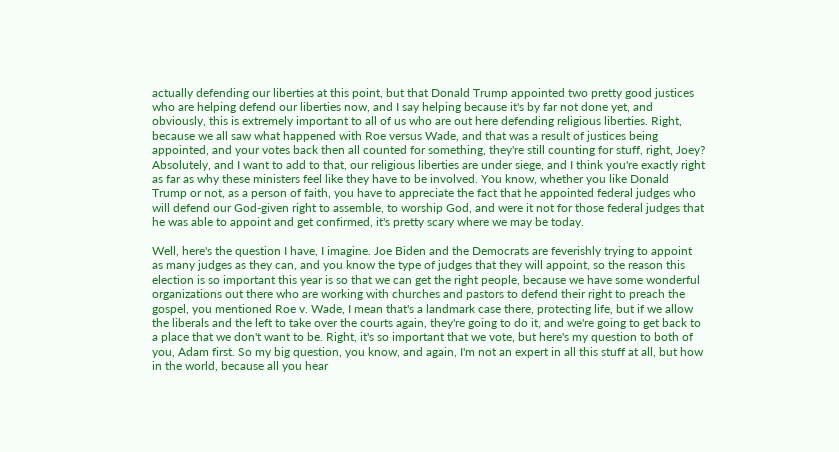actually defending our liberties at this point, but that Donald Trump appointed two pretty good justices who are helping defend our liberties now, and I say helping because it's by far not done yet, and obviously, this is extremely important to all of us who are out here defending religious liberties. Right, because we all saw what happened with Roe versus Wade, and that was a result of justices being appointed, and your votes back then all counted for something, they're still counting for stuff, right, Joey? Absolutely, and I want to add to that, our religious liberties are under siege, and I think you're exactly right as far as why these ministers feel like they have to be involved. You know, whether you like Donald Trump or not, as a person of faith, you have to appreciate the fact that he appointed federal judges who will defend our God-given right to assemble, to worship God, and were it not for those federal judges that he was able to appoint and get confirmed, it's pretty scary where we may be today.

Well, here's the question I have, I imagine. Joe Biden and the Democrats are feverishly trying to appoint as many judges as they can, and you know the type of judges that they will appoint, so the reason this election is so important this year is so that we can get the right people, because we have some wonderful organizations out there who are working with churches and pastors to defend their right to preach the gospel, you mentioned Roe v. Wade, I mean that's a landmark case there, protecting life, but if we allow the liberals and the left to take over the courts again, they're going to do it, and we're going to get back to a place that we don't want to be. Right, it's so important that we vote, but here's my question to both of you, Adam first. So my big question, you know, and again, I'm not an expert in all this stuff at all, but how in the world, because all you hear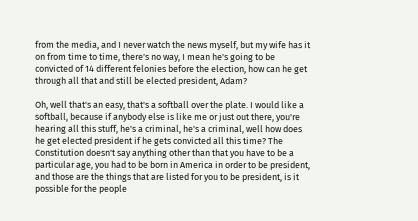from the media, and I never watch the news myself, but my wife has it on from time to time, there's no way, I mean he's going to be convicted of 14 different felonies before the election, how can he get through all that and still be elected president, Adam?

Oh, well that's an easy, that's a softball over the plate. I would like a softball, because if anybody else is like me or just out there, you're hearing all this stuff, he's a criminal, he's a criminal, well how does he get elected president if he gets convicted all this time? The Constitution doesn't say anything other than that you have to be a particular age, you had to be born in America in order to be president, and those are the things that are listed for you to be president, is it possible for the people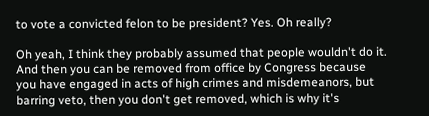to vote a convicted felon to be president? Yes. Oh really?

Oh yeah, I think they probably assumed that people wouldn't do it. And then you can be removed from office by Congress because you have engaged in acts of high crimes and misdemeanors, but barring veto, then you don't get removed, which is why it's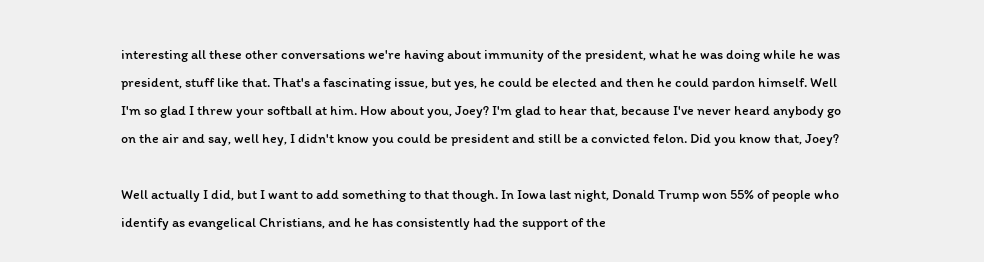interesting all these other conversations we're having about immunity of the president, what he was doing while he was president, stuff like that. That's a fascinating issue, but yes, he could be elected and then he could pardon himself. Well I'm so glad I threw your softball at him. How about you, Joey? I'm glad to hear that, because I've never heard anybody go on the air and say, well hey, I didn't know you could be president and still be a convicted felon. Did you know that, Joey?

Well actually I did, but I want to add something to that though. In Iowa last night, Donald Trump won 55% of people who identify as evangelical Christians, and he has consistently had the support of the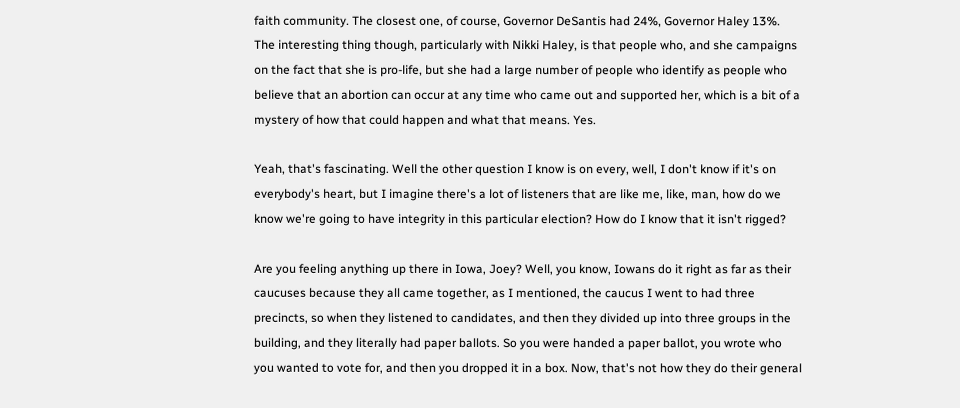faith community. The closest one, of course, Governor DeSantis had 24%, Governor Haley 13%. The interesting thing though, particularly with Nikki Haley, is that people who, and she campaigns on the fact that she is pro-life, but she had a large number of people who identify as people who believe that an abortion can occur at any time who came out and supported her, which is a bit of a mystery of how that could happen and what that means. Yes.

Yeah, that's fascinating. Well the other question I know is on every, well, I don't know if it's on everybody's heart, but I imagine there's a lot of listeners that are like me, like, man, how do we know we're going to have integrity in this particular election? How do I know that it isn't rigged?

Are you feeling anything up there in Iowa, Joey? Well, you know, Iowans do it right as far as their caucuses because they all came together, as I mentioned, the caucus I went to had three precincts, so when they listened to candidates, and then they divided up into three groups in the building, and they literally had paper ballots. So you were handed a paper ballot, you wrote who you wanted to vote for, and then you dropped it in a box. Now, that's not how they do their general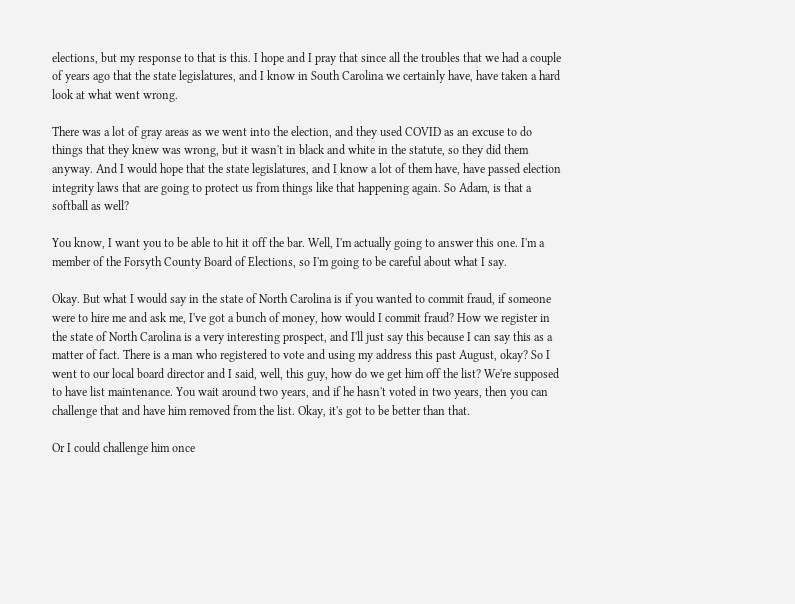elections, but my response to that is this. I hope and I pray that since all the troubles that we had a couple of years ago that the state legislatures, and I know in South Carolina we certainly have, have taken a hard look at what went wrong.

There was a lot of gray areas as we went into the election, and they used COVID as an excuse to do things that they knew was wrong, but it wasn't in black and white in the statute, so they did them anyway. And I would hope that the state legislatures, and I know a lot of them have, have passed election integrity laws that are going to protect us from things like that happening again. So Adam, is that a softball as well?

You know, I want you to be able to hit it off the bar. Well, I'm actually going to answer this one. I'm a member of the Forsyth County Board of Elections, so I'm going to be careful about what I say.

Okay. But what I would say in the state of North Carolina is if you wanted to commit fraud, if someone were to hire me and ask me, I've got a bunch of money, how would I commit fraud? How we register in the state of North Carolina is a very interesting prospect, and I'll just say this because I can say this as a matter of fact. There is a man who registered to vote and using my address this past August, okay? So I went to our local board director and I said, well, this guy, how do we get him off the list? We're supposed to have list maintenance. You wait around two years, and if he hasn't voted in two years, then you can challenge that and have him removed from the list. Okay, it's got to be better than that.

Or I could challenge him once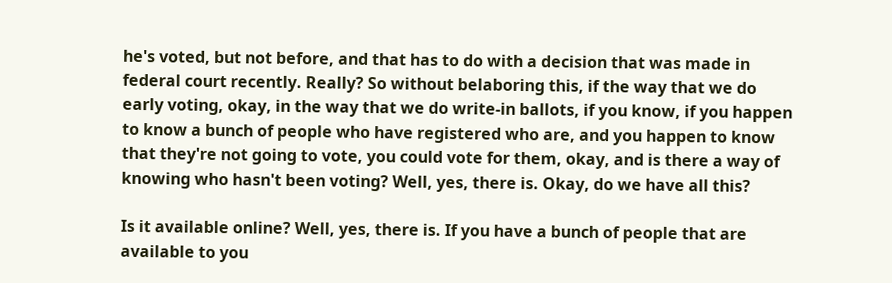he's voted, but not before, and that has to do with a decision that was made in federal court recently. Really? So without belaboring this, if the way that we do early voting, okay, in the way that we do write-in ballots, if you know, if you happen to know a bunch of people who have registered who are, and you happen to know that they're not going to vote, you could vote for them, okay, and is there a way of knowing who hasn't been voting? Well, yes, there is. Okay, do we have all this?

Is it available online? Well, yes, there is. If you have a bunch of people that are available to you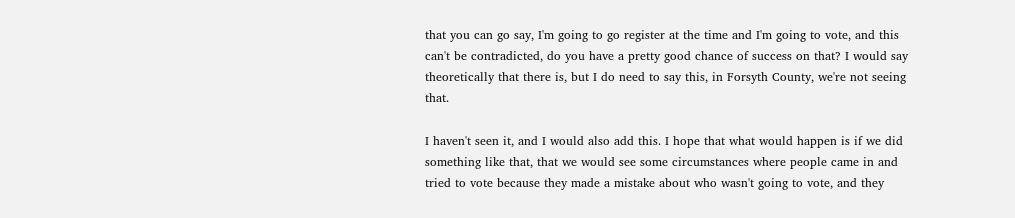that you can go say, I'm going to go register at the time and I'm going to vote, and this can't be contradicted, do you have a pretty good chance of success on that? I would say theoretically that there is, but I do need to say this, in Forsyth County, we're not seeing that.

I haven't seen it, and I would also add this. I hope that what would happen is if we did something like that, that we would see some circumstances where people came in and tried to vote because they made a mistake about who wasn't going to vote, and they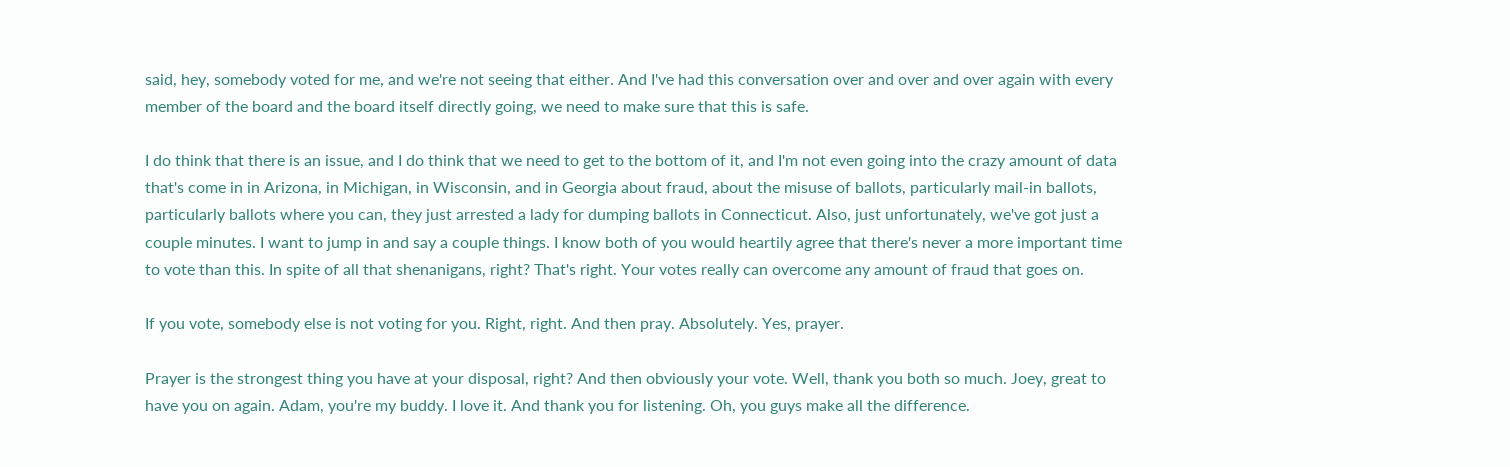said, hey, somebody voted for me, and we're not seeing that either. And I've had this conversation over and over and over again with every member of the board and the board itself directly going, we need to make sure that this is safe.

I do think that there is an issue, and I do think that we need to get to the bottom of it, and I'm not even going into the crazy amount of data that's come in in Arizona, in Michigan, in Wisconsin, and in Georgia about fraud, about the misuse of ballots, particularly mail-in ballots, particularly ballots where you can, they just arrested a lady for dumping ballots in Connecticut. Also, just unfortunately, we've got just a couple minutes. I want to jump in and say a couple things. I know both of you would heartily agree that there's never a more important time to vote than this. In spite of all that shenanigans, right? That's right. Your votes really can overcome any amount of fraud that goes on.

If you vote, somebody else is not voting for you. Right, right. And then pray. Absolutely. Yes, prayer.

Prayer is the strongest thing you have at your disposal, right? And then obviously your vote. Well, thank you both so much. Joey, great to have you on again. Adam, you're my buddy. I love it. And thank you for listening. Oh, you guys make all the difference.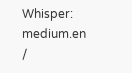Whisper: medium.en /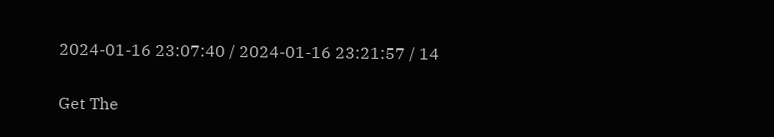2024-01-16 23:07:40 / 2024-01-16 23:21:57 / 14

Get The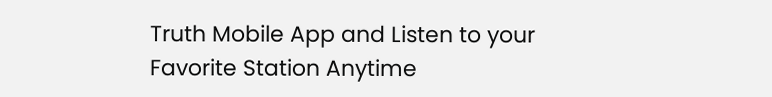Truth Mobile App and Listen to your Favorite Station Anytime